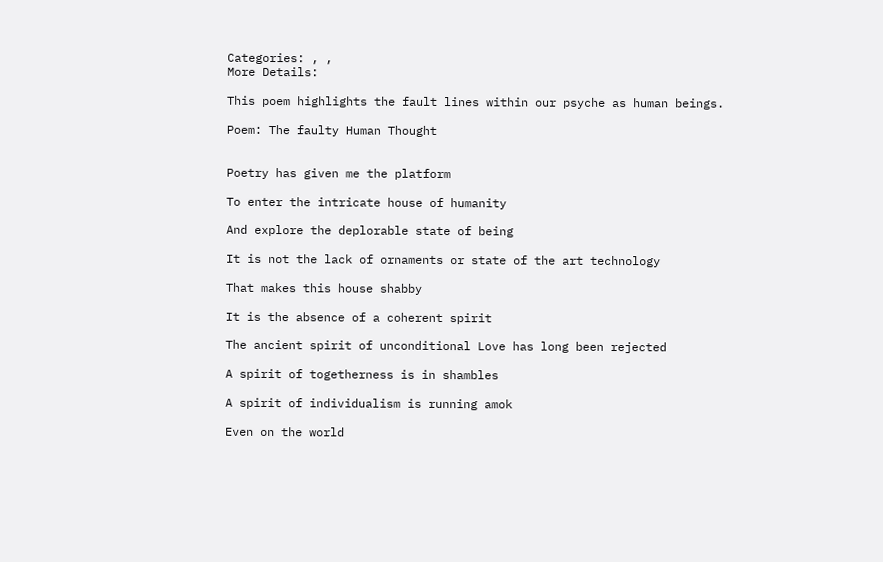Categories: , ,
More Details:

This poem highlights the fault lines within our psyche as human beings.

Poem: The faulty Human Thought


Poetry has given me the platform

To enter the intricate house of humanity

And explore the deplorable state of being

It is not the lack of ornaments or state of the art technology

That makes this house shabby

It is the absence of a coherent spirit

The ancient spirit of unconditional Love has long been rejected

A spirit of togetherness is in shambles

A spirit of individualism is running amok

Even on the world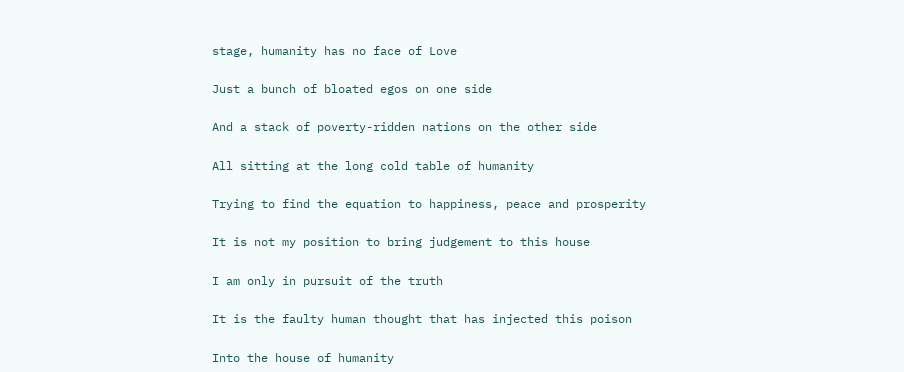stage, humanity has no face of Love

Just a bunch of bloated egos on one side

And a stack of poverty-ridden nations on the other side

All sitting at the long cold table of humanity

Trying to find the equation to happiness, peace and prosperity

It is not my position to bring judgement to this house

I am only in pursuit of the truth

It is the faulty human thought that has injected this poison

Into the house of humanity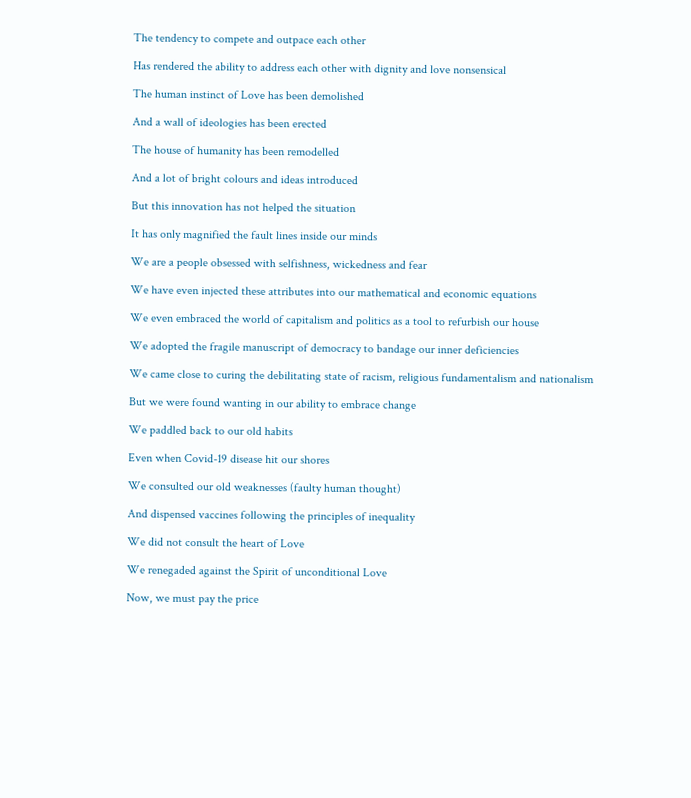The tendency to compete and outpace each other

Has rendered the ability to address each other with dignity and love nonsensical

The human instinct of Love has been demolished

And a wall of ideologies has been erected

The house of humanity has been remodelled

And a lot of bright colours and ideas introduced

But this innovation has not helped the situation

It has only magnified the fault lines inside our minds

We are a people obsessed with selfishness, wickedness and fear

We have even injected these attributes into our mathematical and economic equations

We even embraced the world of capitalism and politics as a tool to refurbish our house

We adopted the fragile manuscript of democracy to bandage our inner deficiencies

We came close to curing the debilitating state of racism, religious fundamentalism and nationalism

But we were found wanting in our ability to embrace change

We paddled back to our old habits

Even when Covid-19 disease hit our shores

We consulted our old weaknesses (faulty human thought)

And dispensed vaccines following the principles of inequality

We did not consult the heart of Love

We renegaded against the Spirit of unconditional Love

Now, we must pay the price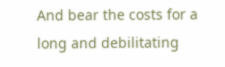And bear the costs for a long and debilitating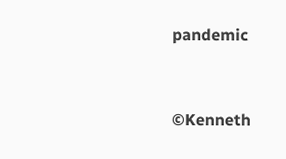pandemic


©Kenneth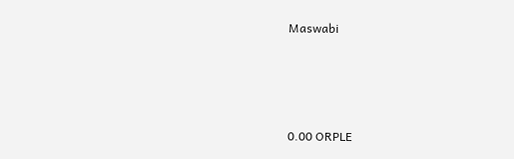Maswabi




0.00 ORPLE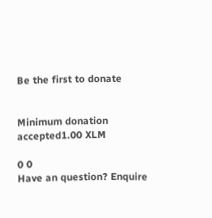Be the first to donate


Minimum donation accepted1.00 XLM

0 0
Have an question? Enquire